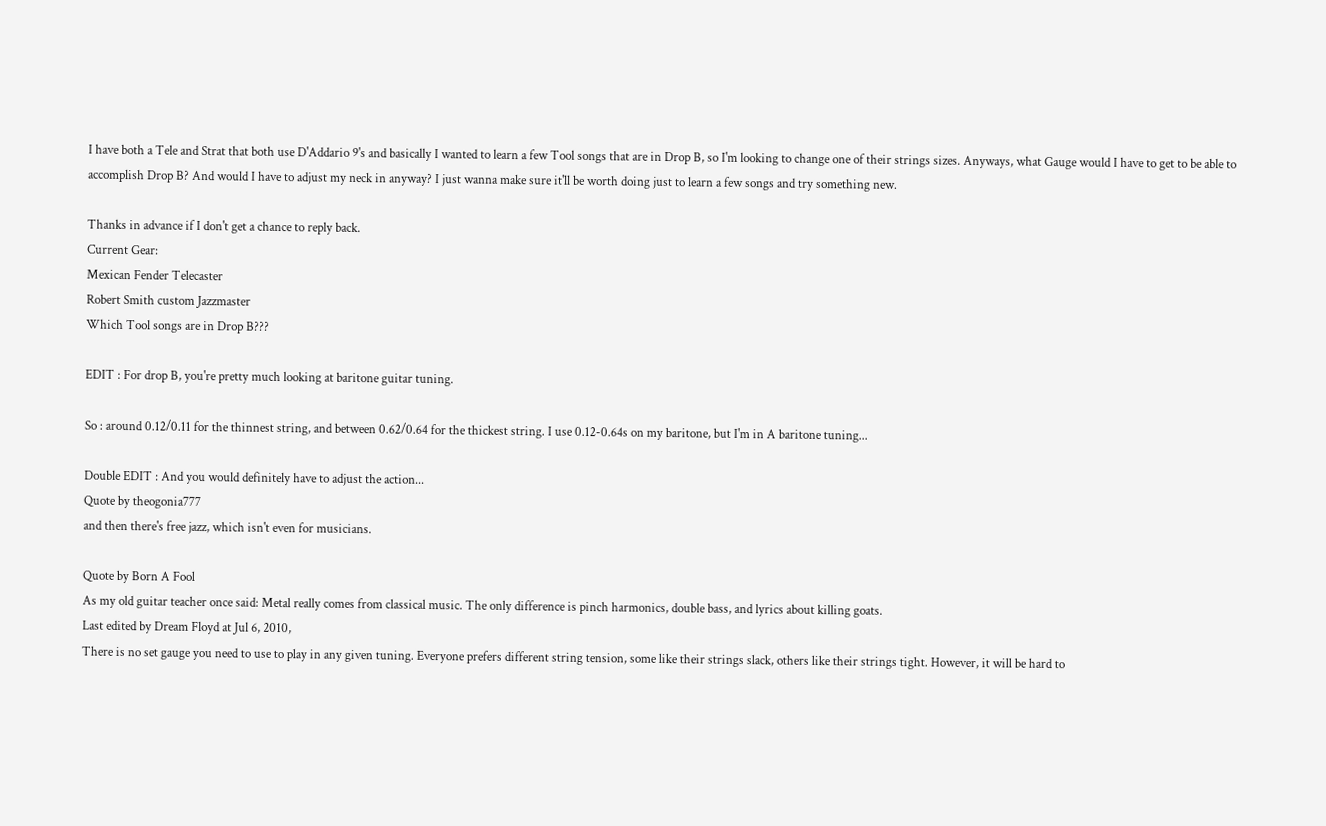I have both a Tele and Strat that both use D'Addario 9's and basically I wanted to learn a few Tool songs that are in Drop B, so I'm looking to change one of their strings sizes. Anyways, what Gauge would I have to get to be able to accomplish Drop B? And would I have to adjust my neck in anyway? I just wanna make sure it'll be worth doing just to learn a few songs and try something new.

Thanks in advance if I don't get a chance to reply back.
Current Gear:
Mexican Fender Telecaster
Robert Smith custom Jazzmaster
Which Tool songs are in Drop B???

EDIT : For drop B, you're pretty much looking at baritone guitar tuning.

So : around 0.12/0.11 for the thinnest string, and between 0.62/0.64 for the thickest string. I use 0.12-0.64s on my baritone, but I'm in A baritone tuning...

Double EDIT : And you would definitely have to adjust the action...
Quote by theogonia777
and then there's free jazz, which isn't even for musicians.

Quote by Born A Fool
As my old guitar teacher once said: Metal really comes from classical music. The only difference is pinch harmonics, double bass, and lyrics about killing goats.
Last edited by Dream Floyd at Jul 6, 2010,
There is no set gauge you need to use to play in any given tuning. Everyone prefers different string tension, some like their strings slack, others like their strings tight. However, it will be hard to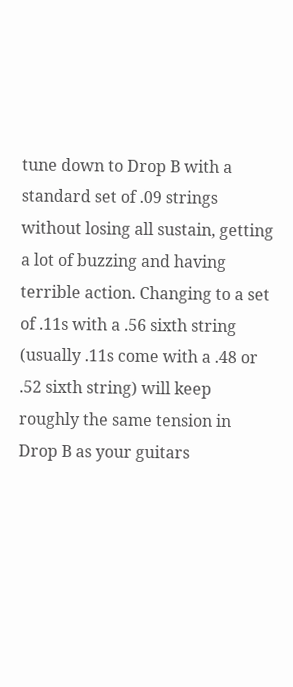tune down to Drop B with a standard set of .09 strings without losing all sustain, getting a lot of buzzing and having terrible action. Changing to a set of .11s with a .56 sixth string (usually .11s come with a .48 or .52 sixth string) will keep roughly the same tension in Drop B as your guitars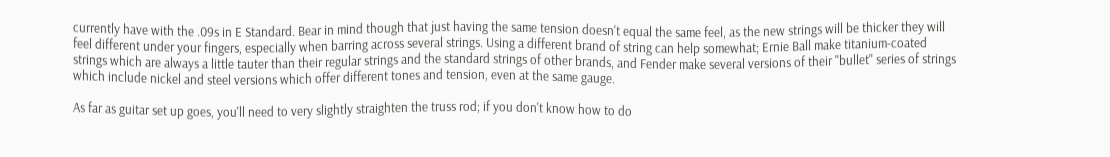currently have with the .09s in E Standard. Bear in mind though that just having the same tension doesn't equal the same feel, as the new strings will be thicker they will feel different under your fingers, especially when barring across several strings. Using a different brand of string can help somewhat; Ernie Ball make titanium-coated strings which are always a little tauter than their regular strings and the standard strings of other brands, and Fender make several versions of their ''bullet'' series of strings which include nickel and steel versions which offer different tones and tension, even at the same gauge.

As far as guitar set up goes, you'll need to very slightly straighten the truss rod; if you don't know how to do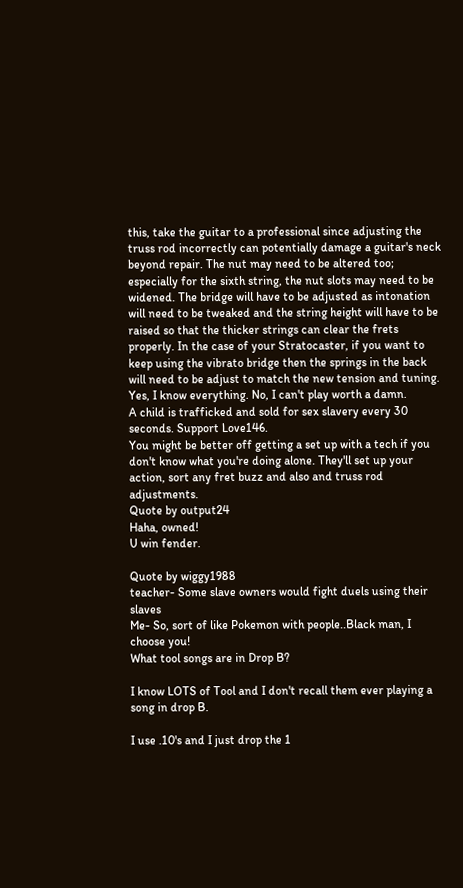this, take the guitar to a professional since adjusting the truss rod incorrectly can potentially damage a guitar's neck beyond repair. The nut may need to be altered too; especially for the sixth string, the nut slots may need to be widened. The bridge will have to be adjusted as intonation will need to be tweaked and the string height will have to be raised so that the thicker strings can clear the frets properly. In the case of your Stratocaster, if you want to keep using the vibrato bridge then the springs in the back will need to be adjust to match the new tension and tuning.
Yes, I know everything. No, I can't play worth a damn.
A child is trafficked and sold for sex slavery every 30 seconds. Support Love146.
You might be better off getting a set up with a tech if you don't know what you're doing alone. They'll set up your action, sort any fret buzz and also and truss rod adjustments.
Quote by output24
Haha, owned!
U win fender.

Quote by wiggy1988
teacher- Some slave owners would fight duels using their slaves
Me- So, sort of like Pokemon with people..Black man, I choose you!
What tool songs are in Drop B?

I know LOTS of Tool and I don't recall them ever playing a song in drop B.

I use .10's and I just drop the 1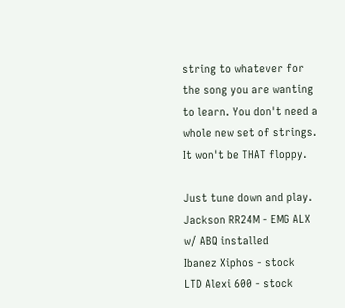string to whatever for the song you are wanting to learn. You don't need a whole new set of strings. It won't be THAT floppy.

Just tune down and play.
Jackson RR24M - EMG ALX w/ ABQ installed
Ibanez Xiphos - stock
LTD Alexi 600 - stock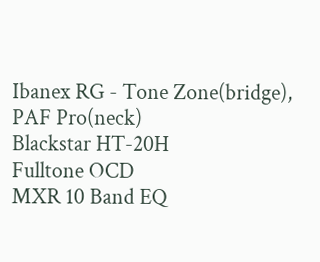Ibanex RG - Tone Zone(bridge), PAF Pro(neck)
Blackstar HT-20H
Fulltone OCD
MXR 10 Band EQ